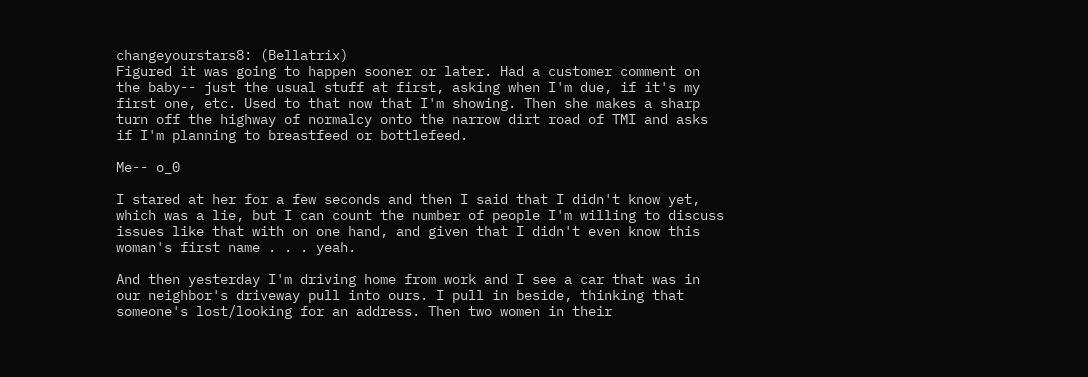changeyourstars8: (Bellatrix)
Figured it was going to happen sooner or later. Had a customer comment on the baby-- just the usual stuff at first, asking when I'm due, if it's my first one, etc. Used to that now that I'm showing. Then she makes a sharp turn off the highway of normalcy onto the narrow dirt road of TMI and asks if I'm planning to breastfeed or bottlefeed.

Me-- o_0

I stared at her for a few seconds and then I said that I didn't know yet, which was a lie, but I can count the number of people I'm willing to discuss issues like that with on one hand, and given that I didn't even know this woman's first name . . . yeah.

And then yesterday I'm driving home from work and I see a car that was in our neighbor's driveway pull into ours. I pull in beside, thinking that someone's lost/looking for an address. Then two women in their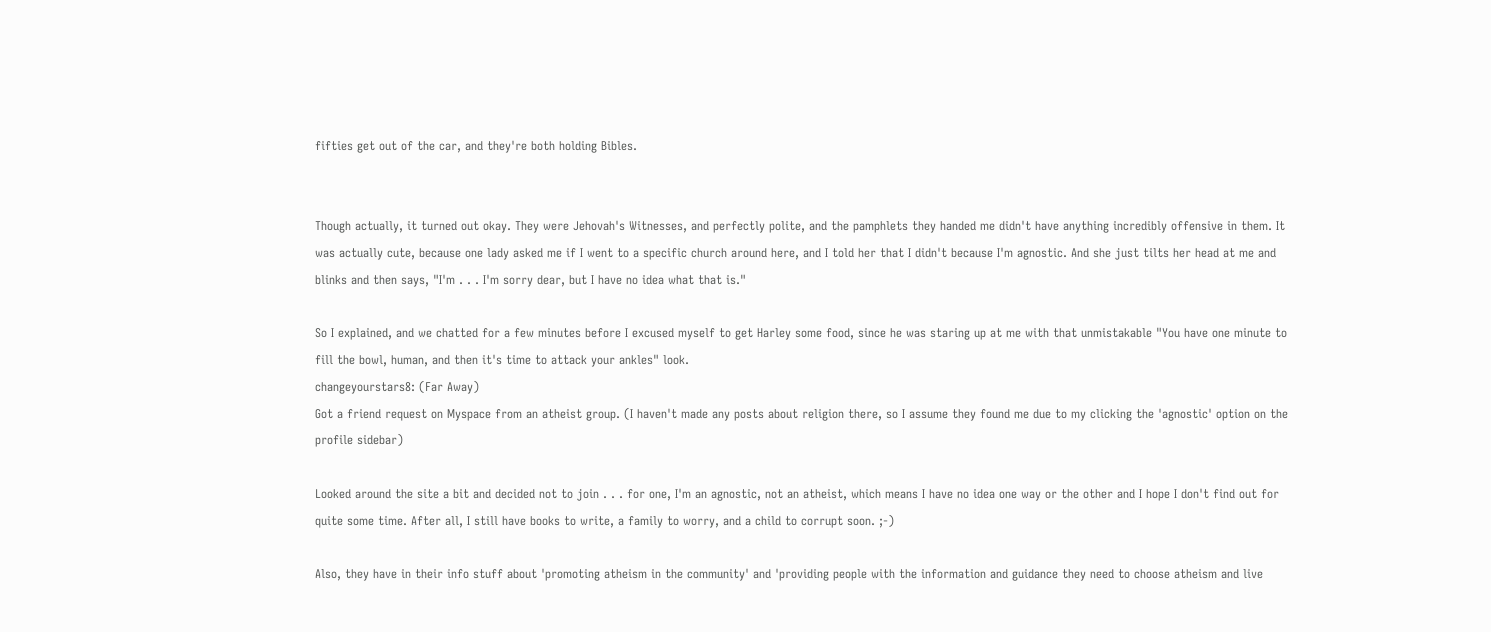fifties get out of the car, and they're both holding Bibles.


Though actually, it turned out okay. They were Jehovah's Witnesses, and perfectly polite, and the pamphlets they handed me didn't have anything incredibly offensive in them. It was actually cute, because one lady asked me if I went to a specific church around here, and I told her that I didn't because I'm agnostic. And she just tilts her head at me and blinks and then says, "I'm . . . I'm sorry dear, but I have no idea what that is."

So I explained, and we chatted for a few minutes before I excused myself to get Harley some food, since he was staring up at me with that unmistakable "You have one minute to fill the bowl, human, and then it's time to attack your ankles" look.
changeyourstars8: (Far Away)
Got a friend request on Myspace from an atheist group. (I haven't made any posts about religion there, so I assume they found me due to my clicking the 'agnostic' option on the profile sidebar)

Looked around the site a bit and decided not to join . . . for one, I'm an agnostic, not an atheist, which means I have no idea one way or the other and I hope I don't find out for quite some time. After all, I still have books to write, a family to worry, and a child to corrupt soon. ;-)

Also, they have in their info stuff about 'promoting atheism in the community' and 'providing people with the information and guidance they need to choose atheism and live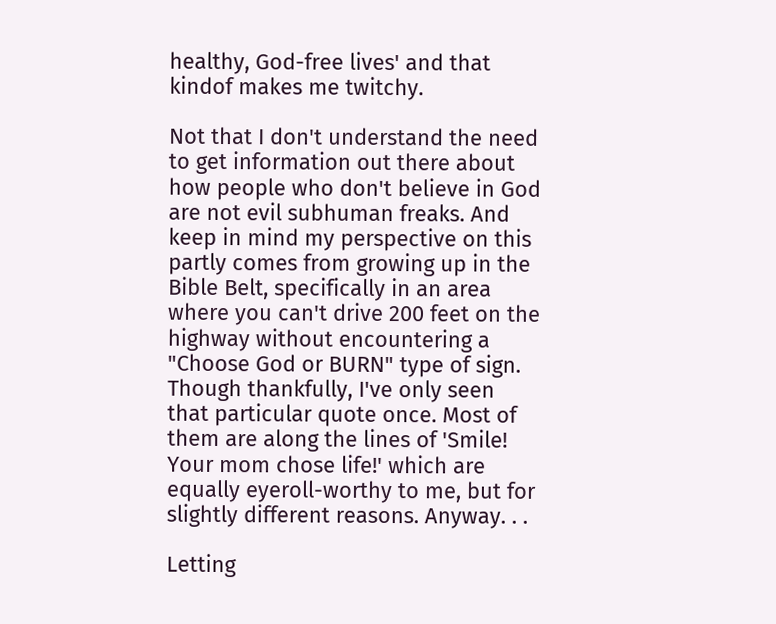healthy, God-free lives' and that kindof makes me twitchy.

Not that I don't understand the need to get information out there about how people who don't believe in God are not evil subhuman freaks. And keep in mind my perspective on this partly comes from growing up in the Bible Belt, specifically in an area where you can't drive 200 feet on the highway without encountering a "Choose God or BURN" type of sign. Though thankfully, I've only seen that particular quote once. Most of them are along the lines of 'Smile! Your mom chose life!' which are equally eyeroll-worthy to me, but for slightly different reasons. Anyway. . .

Letting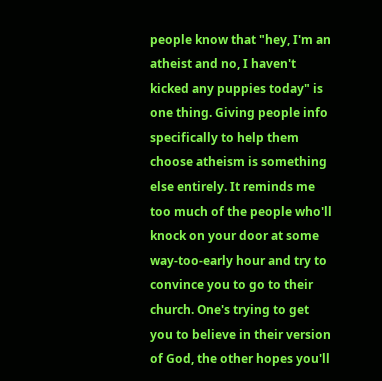people know that "hey, I'm an atheist and no, I haven't kicked any puppies today" is one thing. Giving people info specifically to help them choose atheism is something else entirely. It reminds me too much of the people who'll knock on your door at some way-too-early hour and try to convince you to go to their church. One's trying to get you to believe in their version of God, the other hopes you'll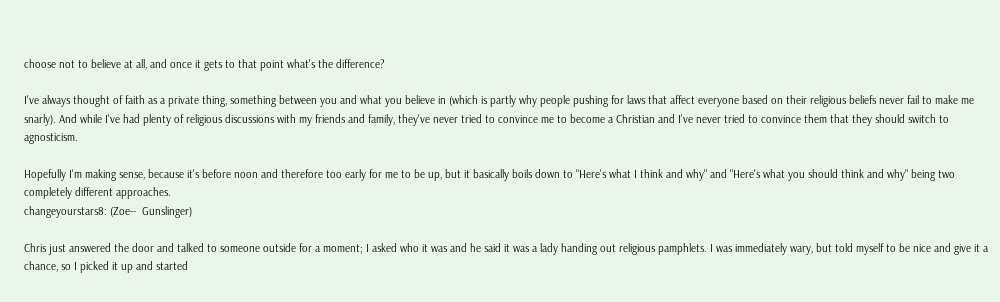choose not to believe at all, and once it gets to that point what's the difference?

I've always thought of faith as a private thing, something between you and what you believe in (which is partly why people pushing for laws that affect everyone based on their religious beliefs never fail to make me snarly). And while I've had plenty of religious discussions with my friends and family, they've never tried to convince me to become a Christian and I've never tried to convince them that they should switch to agnosticism.

Hopefully I'm making sense, because it's before noon and therefore too early for me to be up, but it basically boils down to "Here's what I think and why" and "Here's what you should think and why" being two completely different approaches.
changeyourstars8: (Zoe--  Gunslinger)

Chris just answered the door and talked to someone outside for a moment; I asked who it was and he said it was a lady handing out religious pamphlets. I was immediately wary, but told myself to be nice and give it a chance, so I picked it up and started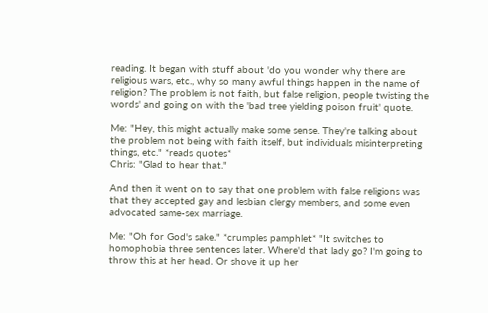reading. It began with stuff about 'do you wonder why there are religious wars, etc., why so many awful things happen in the name of religion? The problem is not faith, but false religion, people twisting the words' and going on with the 'bad tree yielding poison fruit' quote.

Me: "Hey, this might actually make some sense. They're talking about the problem not being with faith itself, but individuals misinterpreting things, etc." *reads quotes*
Chris: "Glad to hear that."

And then it went on to say that one problem with false religions was that they accepted gay and lesbian clergy members, and some even advocated same-sex marriage.

Me: "Oh for God's sake." *crumples pamphlet* "It switches to homophobia three sentences later. Where'd that lady go? I'm going to throw this at her head. Or shove it up her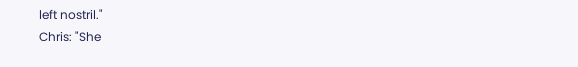left nostril."
Chris: "She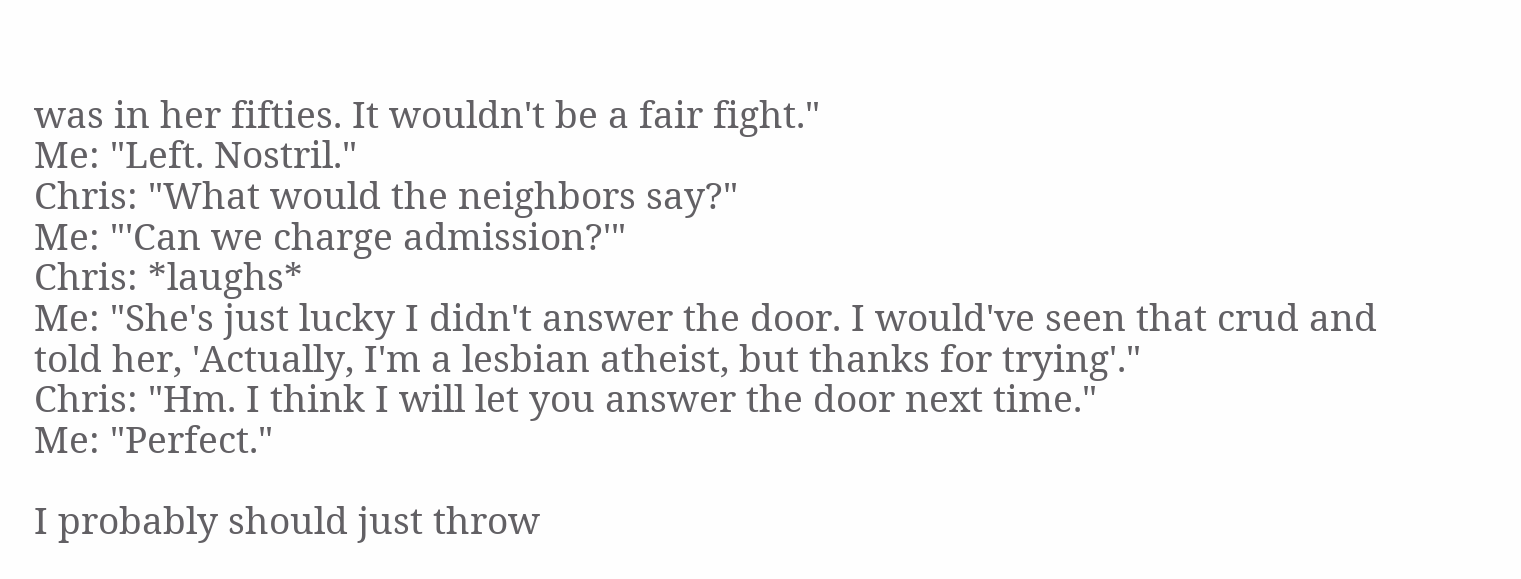was in her fifties. It wouldn't be a fair fight."
Me: "Left. Nostril."
Chris: "What would the neighbors say?"
Me: "'Can we charge admission?'"
Chris: *laughs*
Me: "She's just lucky I didn't answer the door. I would've seen that crud and told her, 'Actually, I'm a lesbian atheist, but thanks for trying'."
Chris: "Hm. I think I will let you answer the door next time."
Me: "Perfect."

I probably should just throw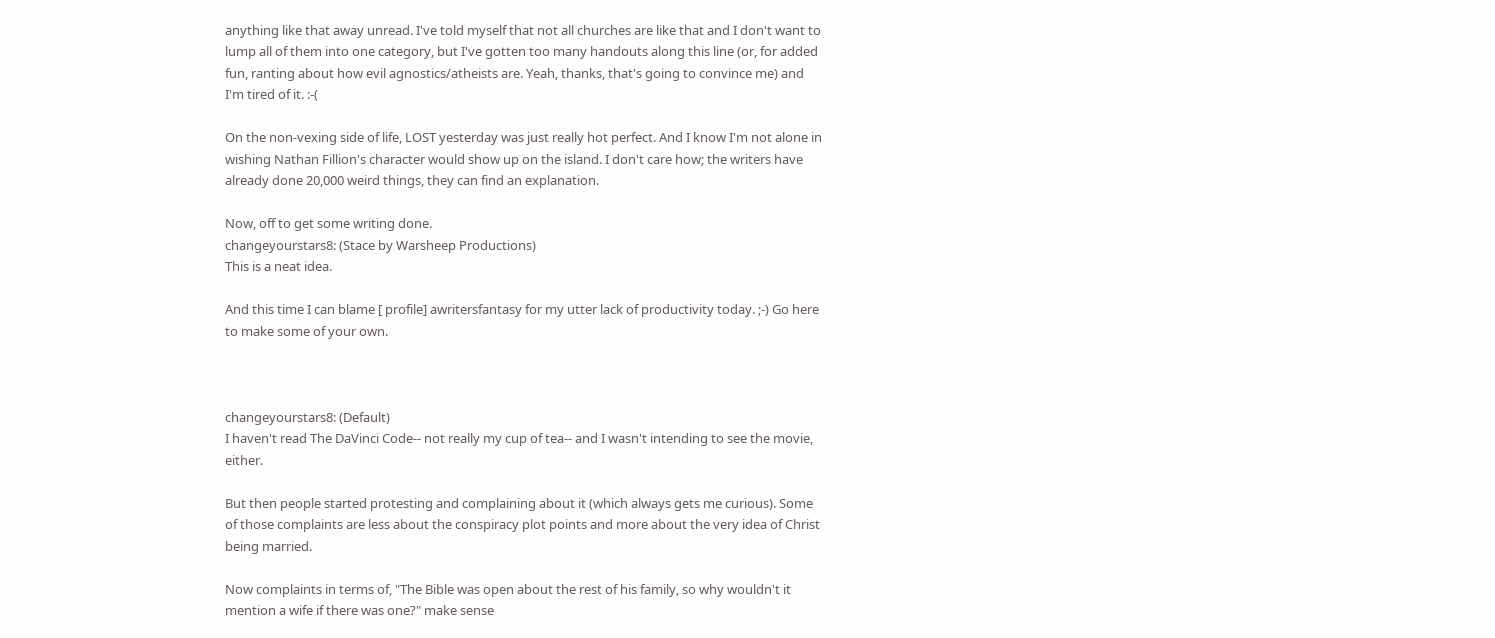anything like that away unread. I've told myself that not all churches are like that and I don't want to lump all of them into one category, but I've gotten too many handouts along this line (or, for added fun, ranting about how evil agnostics/atheists are. Yeah, thanks, that's going to convince me) and I'm tired of it. :-(

On the non-vexing side of life, LOST yesterday was just really hot perfect. And I know I'm not alone in wishing Nathan Fillion's character would show up on the island. I don't care how; the writers have already done 20,000 weird things, they can find an explanation.

Now, off to get some writing done.
changeyourstars8: (Stace by Warsheep Productions)
This is a neat idea.

And this time I can blame [ profile] awritersfantasy for my utter lack of productivity today. ;-) Go here to make some of your own.



changeyourstars8: (Default)
I haven't read The DaVinci Code-- not really my cup of tea-- and I wasn't intending to see the movie, either.

But then people started protesting and complaining about it (which always gets me curious). Some of those complaints are less about the conspiracy plot points and more about the very idea of Christ being married.

Now complaints in terms of, "The Bible was open about the rest of his family, so why wouldn't it mention a wife if there was one?" make sense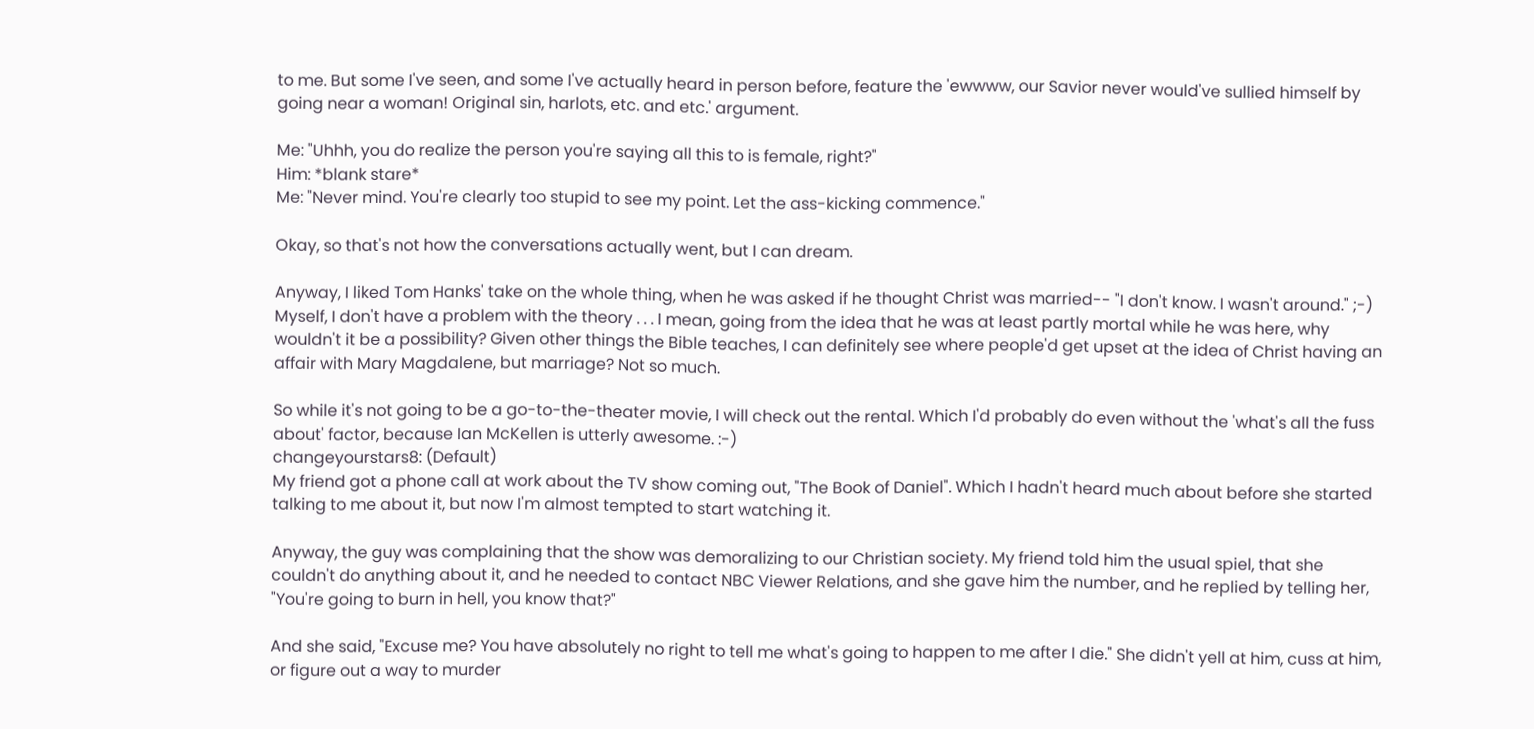to me. But some I've seen, and some I've actually heard in person before, feature the 'ewwww, our Savior never would've sullied himself by going near a woman! Original sin, harlots, etc. and etc.' argument.

Me: "Uhhh, you do realize the person you're saying all this to is female, right?"
Him: *blank stare*
Me: "Never mind. You're clearly too stupid to see my point. Let the ass-kicking commence."

Okay, so that's not how the conversations actually went, but I can dream.

Anyway, I liked Tom Hanks' take on the whole thing, when he was asked if he thought Christ was married-- "I don't know. I wasn't around." ;-) Myself, I don't have a problem with the theory . . . I mean, going from the idea that he was at least partly mortal while he was here, why wouldn't it be a possibility? Given other things the Bible teaches, I can definitely see where people'd get upset at the idea of Christ having an affair with Mary Magdalene, but marriage? Not so much.

So while it's not going to be a go-to-the-theater movie, I will check out the rental. Which I'd probably do even without the 'what's all the fuss about' factor, because Ian McKellen is utterly awesome. :-)
changeyourstars8: (Default)
My friend got a phone call at work about the TV show coming out, "The Book of Daniel". Which I hadn't heard much about before she started talking to me about it, but now I'm almost tempted to start watching it.

Anyway, the guy was complaining that the show was demoralizing to our Christian society. My friend told him the usual spiel, that she couldn't do anything about it, and he needed to contact NBC Viewer Relations, and she gave him the number, and he replied by telling her, "You're going to burn in hell, you know that?"

And she said, "Excuse me? You have absolutely no right to tell me what's going to happen to me after I die." She didn't yell at him, cuss at him, or figure out a way to murder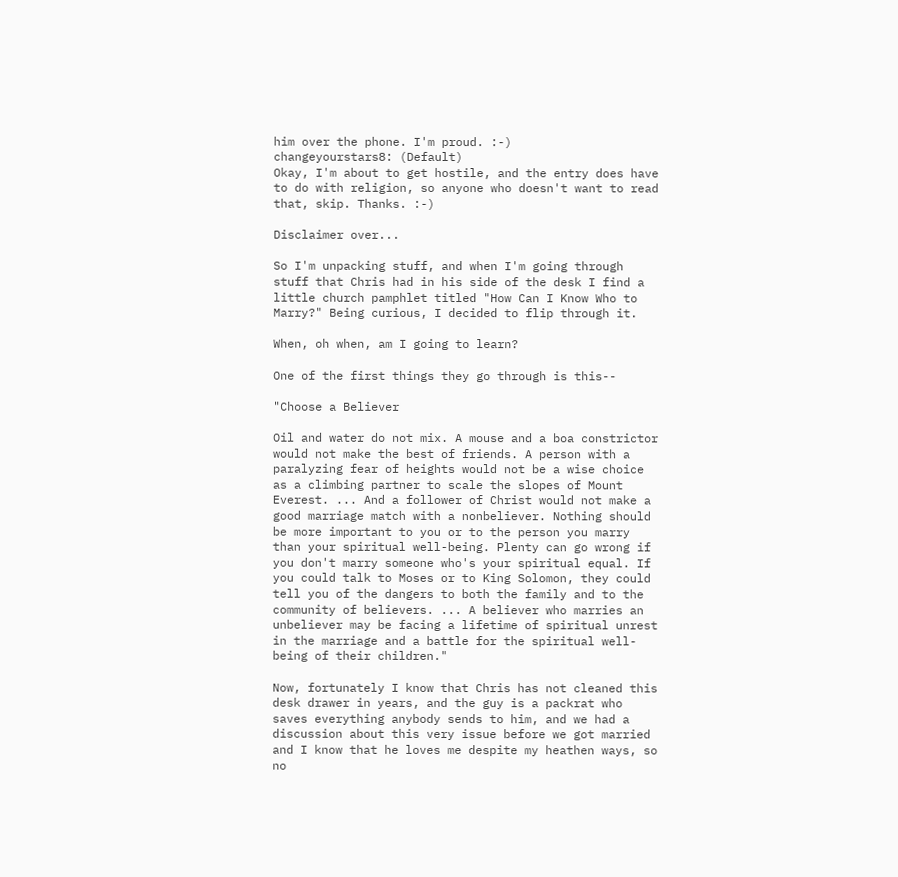him over the phone. I'm proud. :-)
changeyourstars8: (Default)
Okay, I'm about to get hostile, and the entry does have to do with religion, so anyone who doesn't want to read that, skip. Thanks. :-)

Disclaimer over...

So I'm unpacking stuff, and when I'm going through stuff that Chris had in his side of the desk I find a little church pamphlet titled "How Can I Know Who to Marry?" Being curious, I decided to flip through it.

When, oh when, am I going to learn?

One of the first things they go through is this--

"Choose a Believer

Oil and water do not mix. A mouse and a boa constrictor would not make the best of friends. A person with a paralyzing fear of heights would not be a wise choice as a climbing partner to scale the slopes of Mount Everest. ... And a follower of Christ would not make a good marriage match with a nonbeliever. Nothing should be more important to you or to the person you marry than your spiritual well-being. Plenty can go wrong if you don't marry someone who's your spiritual equal. If you could talk to Moses or to King Solomon, they could tell you of the dangers to both the family and to the community of believers. ... A believer who marries an unbeliever may be facing a lifetime of spiritual unrest in the marriage and a battle for the spiritual well-being of their children."

Now, fortunately I know that Chris has not cleaned this desk drawer in years, and the guy is a packrat who saves everything anybody sends to him, and we had a discussion about this very issue before we got married and I know that he loves me despite my heathen ways, so no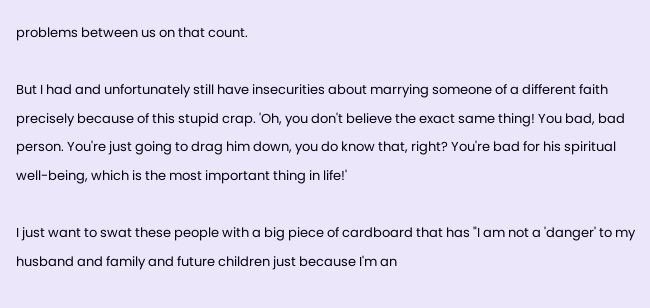problems between us on that count.

But I had and unfortunately still have insecurities about marrying someone of a different faith precisely because of this stupid crap. 'Oh, you don't believe the exact same thing! You bad, bad person. You're just going to drag him down, you do know that, right? You're bad for his spiritual well-being, which is the most important thing in life!'

I just want to swat these people with a big piece of cardboard that has "I am not a 'danger' to my husband and family and future children just because I'm an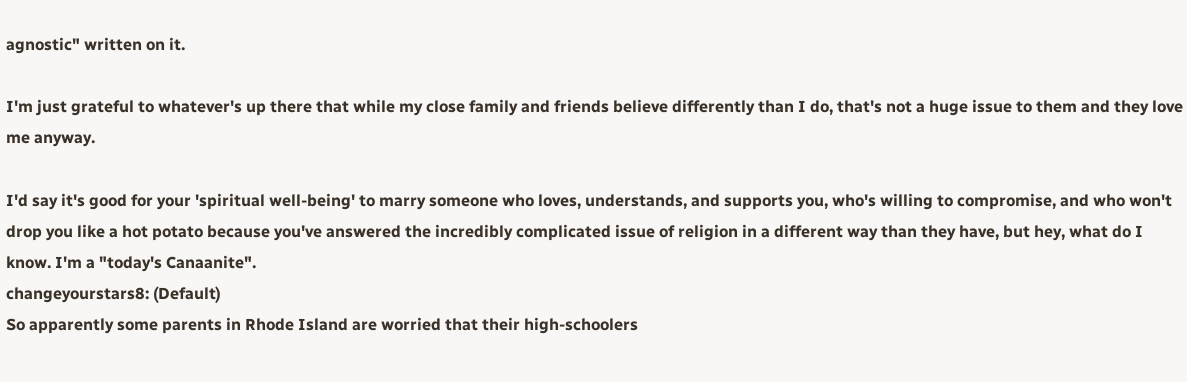agnostic" written on it.

I'm just grateful to whatever's up there that while my close family and friends believe differently than I do, that's not a huge issue to them and they love me anyway.

I'd say it's good for your 'spiritual well-being' to marry someone who loves, understands, and supports you, who's willing to compromise, and who won't drop you like a hot potato because you've answered the incredibly complicated issue of religion in a different way than they have, but hey, what do I know. I'm a "today's Canaanite".
changeyourstars8: (Default)
So apparently some parents in Rhode Island are worried that their high-schoolers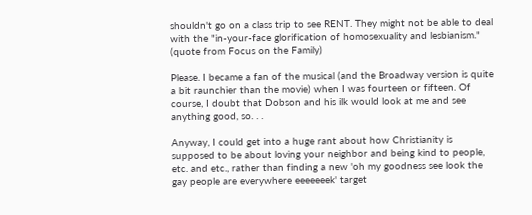shouldn't go on a class trip to see RENT. They might not be able to deal with the "in-your-face glorification of homosexuality and lesbianism." (quote from Focus on the Family)

Please. I became a fan of the musical (and the Broadway version is quite a bit raunchier than the movie) when I was fourteen or fifteen. Of course, I doubt that Dobson and his ilk would look at me and see anything good, so. . .

Anyway, I could get into a huge rant about how Christianity is supposed to be about loving your neighbor and being kind to people, etc. and etc., rather than finding a new 'oh my goodness see look the gay people are everywhere eeeeeeek' target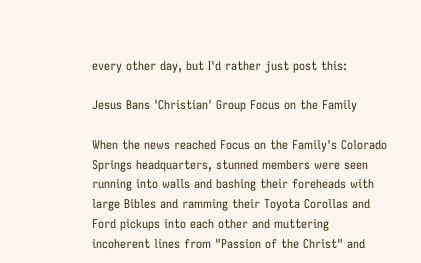every other day, but I'd rather just post this:

Jesus Bans 'Christian' Group Focus on the Family

When the news reached Focus on the Family's Colorado Springs headquarters, stunned members were seen running into walls and bashing their foreheads with large Bibles and ramming their Toyota Corollas and Ford pickups into each other and muttering incoherent lines from "Passion of the Christ" and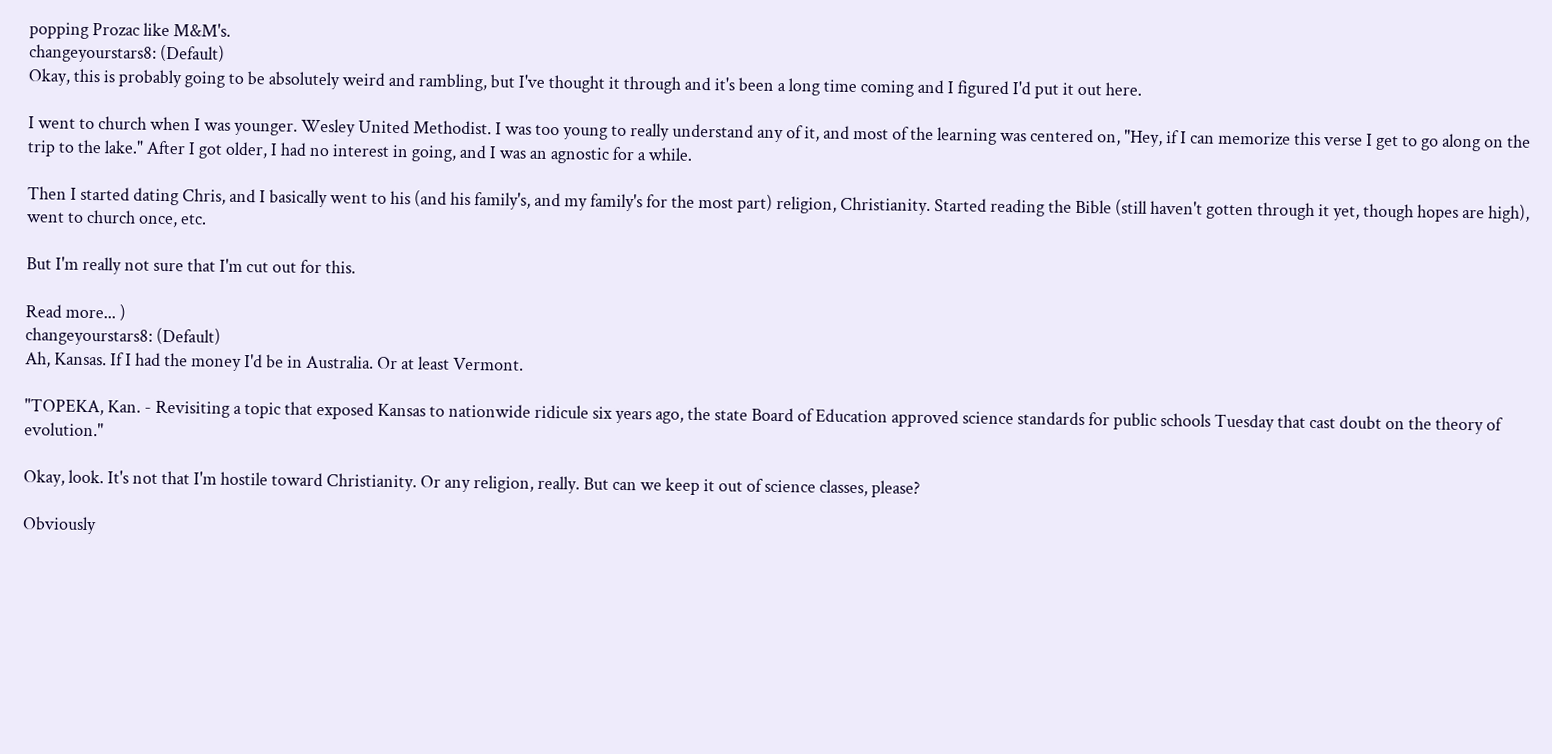popping Prozac like M&M's.
changeyourstars8: (Default)
Okay, this is probably going to be absolutely weird and rambling, but I've thought it through and it's been a long time coming and I figured I'd put it out here.

I went to church when I was younger. Wesley United Methodist. I was too young to really understand any of it, and most of the learning was centered on, "Hey, if I can memorize this verse I get to go along on the trip to the lake." After I got older, I had no interest in going, and I was an agnostic for a while.

Then I started dating Chris, and I basically went to his (and his family's, and my family's for the most part) religion, Christianity. Started reading the Bible (still haven't gotten through it yet, though hopes are high), went to church once, etc.

But I'm really not sure that I'm cut out for this.

Read more... )
changeyourstars8: (Default)
Ah, Kansas. If I had the money I'd be in Australia. Or at least Vermont.

"TOPEKA, Kan. - Revisiting a topic that exposed Kansas to nationwide ridicule six years ago, the state Board of Education approved science standards for public schools Tuesday that cast doubt on the theory of evolution."

Okay, look. It's not that I'm hostile toward Christianity. Or any religion, really. But can we keep it out of science classes, please?

Obviously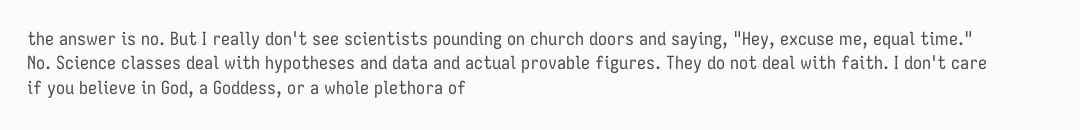the answer is no. But I really don't see scientists pounding on church doors and saying, "Hey, excuse me, equal time." No. Science classes deal with hypotheses and data and actual provable figures. They do not deal with faith. I don't care if you believe in God, a Goddess, or a whole plethora of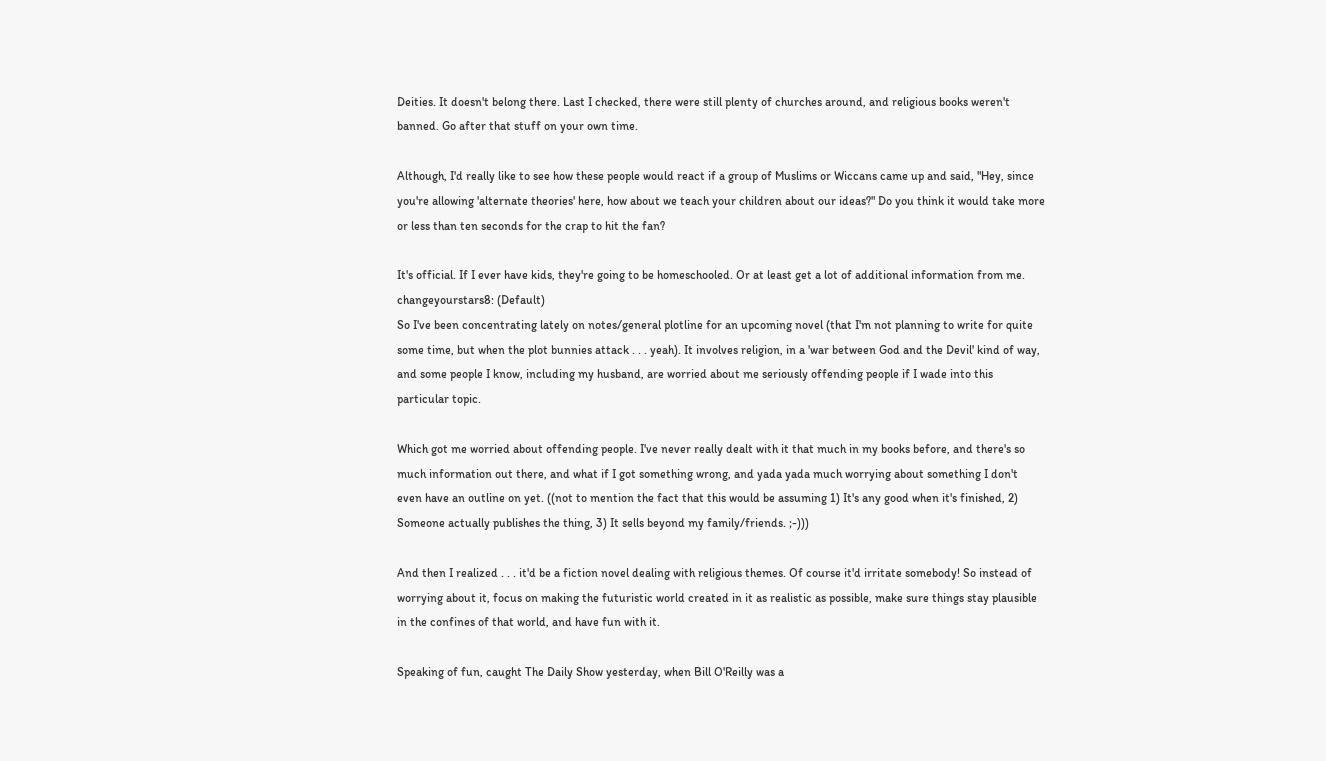Deities. It doesn't belong there. Last I checked, there were still plenty of churches around, and religious books weren't banned. Go after that stuff on your own time.

Although, I'd really like to see how these people would react if a group of Muslims or Wiccans came up and said, "Hey, since you're allowing 'alternate theories' here, how about we teach your children about our ideas?" Do you think it would take more or less than ten seconds for the crap to hit the fan?

It's official. If I ever have kids, they're going to be homeschooled. Or at least get a lot of additional information from me.
changeyourstars8: (Default)
So I've been concentrating lately on notes/general plotline for an upcoming novel (that I'm not planning to write for quite some time, but when the plot bunnies attack . . . yeah). It involves religion, in a 'war between God and the Devil' kind of way, and some people I know, including my husband, are worried about me seriously offending people if I wade into this particular topic.

Which got me worried about offending people. I've never really dealt with it that much in my books before, and there's so much information out there, and what if I got something wrong, and yada yada much worrying about something I don't even have an outline on yet. ((not to mention the fact that this would be assuming 1) It's any good when it's finished, 2) Someone actually publishes the thing, 3) It sells beyond my family/friends. ;-)))

And then I realized . . . it'd be a fiction novel dealing with religious themes. Of course it'd irritate somebody! So instead of worrying about it, focus on making the futuristic world created in it as realistic as possible, make sure things stay plausible in the confines of that world, and have fun with it.

Speaking of fun, caught The Daily Show yesterday, when Bill O'Reilly was a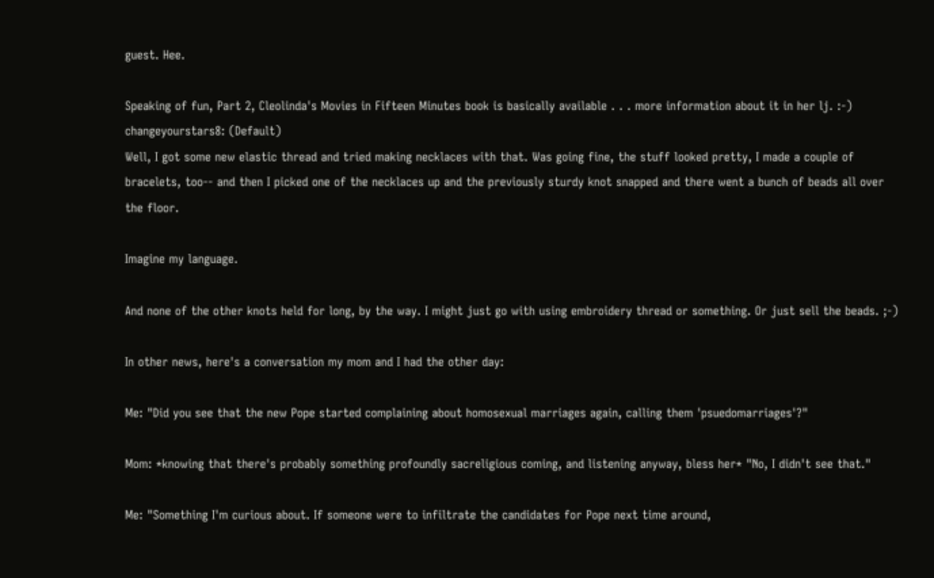guest. Hee.

Speaking of fun, Part 2, Cleolinda's Movies in Fifteen Minutes book is basically available . . . more information about it in her lj. :-)
changeyourstars8: (Default)
Well, I got some new elastic thread and tried making necklaces with that. Was going fine, the stuff looked pretty, I made a couple of bracelets, too-- and then I picked one of the necklaces up and the previously sturdy knot snapped and there went a bunch of beads all over the floor.

Imagine my language.

And none of the other knots held for long, by the way. I might just go with using embroidery thread or something. Or just sell the beads. ;-)

In other news, here's a conversation my mom and I had the other day:

Me: "Did you see that the new Pope started complaining about homosexual marriages again, calling them 'psuedomarriages'?"

Mom: *knowing that there's probably something profoundly sacreligious coming, and listening anyway, bless her* "No, I didn't see that."

Me: "Something I'm curious about. If someone were to infiltrate the candidates for Pope next time around,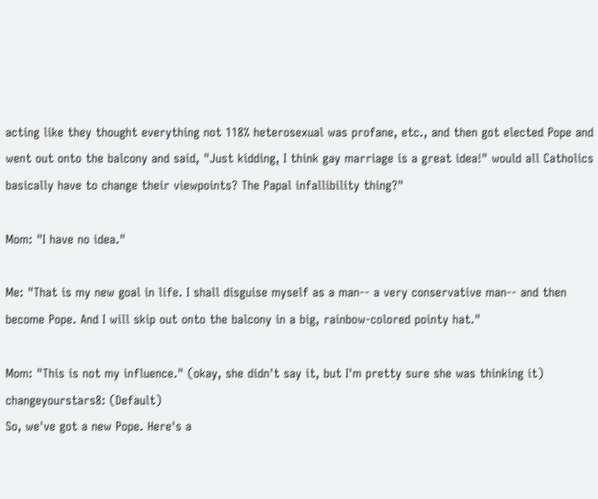acting like they thought everything not 118% heterosexual was profane, etc., and then got elected Pope and went out onto the balcony and said, "Just kidding, I think gay marriage is a great idea!" would all Catholics basically have to change their viewpoints? The Papal infallibility thing?"

Mom: "I have no idea."

Me: "That is my new goal in life. I shall disguise myself as a man-- a very conservative man-- and then become Pope. And I will skip out onto the balcony in a big, rainbow-colored pointy hat."

Mom: "This is not my influence." (okay, she didn't say it, but I'm pretty sure she was thinking it)
changeyourstars8: (Default)
So, we've got a new Pope. Here's a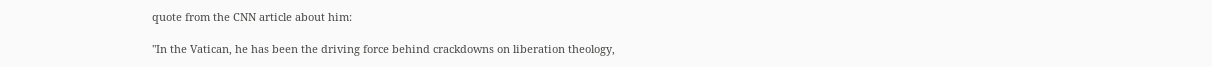quote from the CNN article about him:

"In the Vatican, he has been the driving force behind crackdowns on liberation theology,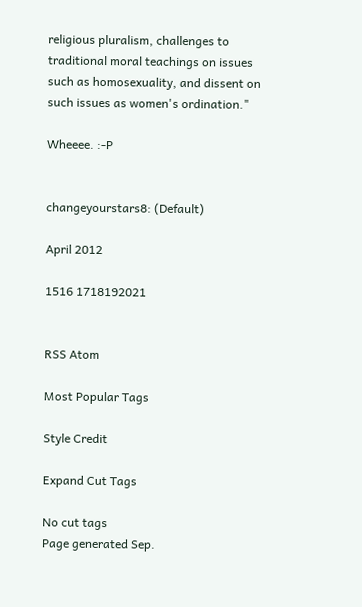religious pluralism, challenges to traditional moral teachings on issues such as homosexuality, and dissent on such issues as women's ordination."

Wheeee. :-P


changeyourstars8: (Default)

April 2012

1516 1718192021


RSS Atom

Most Popular Tags

Style Credit

Expand Cut Tags

No cut tags
Page generated Sep.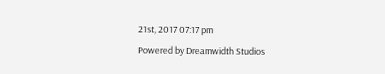21st, 2017 07:17 pm
Powered by Dreamwidth Studios